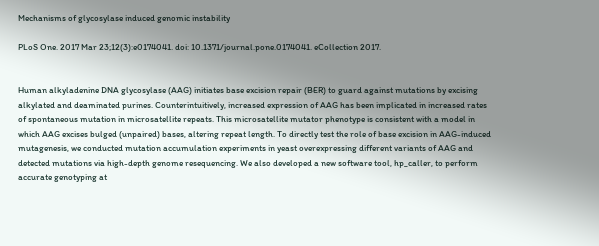Mechanisms of glycosylase induced genomic instability

PLoS One. 2017 Mar 23;12(3):e0174041. doi: 10.1371/journal.pone.0174041. eCollection 2017.


Human alkyladenine DNA glycosylase (AAG) initiates base excision repair (BER) to guard against mutations by excising alkylated and deaminated purines. Counterintuitively, increased expression of AAG has been implicated in increased rates of spontaneous mutation in microsatellite repeats. This microsatellite mutator phenotype is consistent with a model in which AAG excises bulged (unpaired) bases, altering repeat length. To directly test the role of base excision in AAG-induced mutagenesis, we conducted mutation accumulation experiments in yeast overexpressing different variants of AAG and detected mutations via high-depth genome resequencing. We also developed a new software tool, hp_caller, to perform accurate genotyping at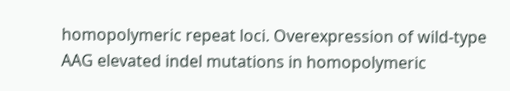homopolymeric repeat loci. Overexpression of wild-type AAG elevated indel mutations in homopolymeric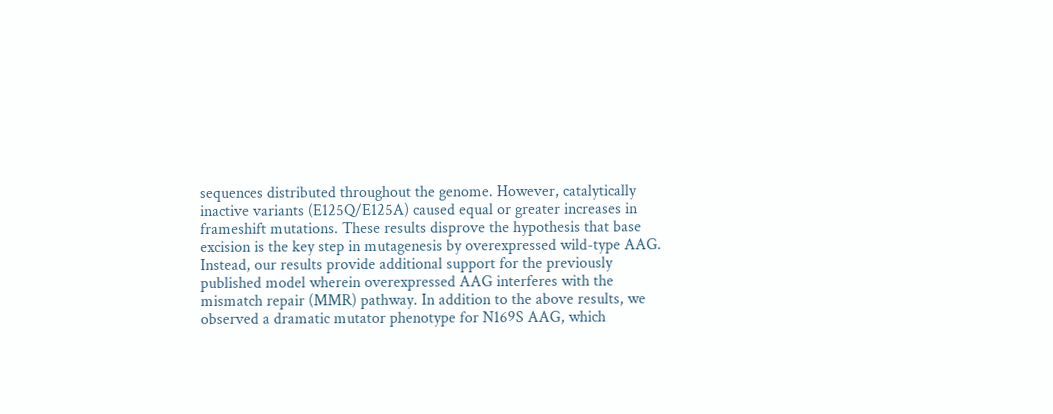sequences distributed throughout the genome. However, catalytically inactive variants (E125Q/E125A) caused equal or greater increases in frameshift mutations. These results disprove the hypothesis that base excision is the key step in mutagenesis by overexpressed wild-type AAG. Instead, our results provide additional support for the previously published model wherein overexpressed AAG interferes with the mismatch repair (MMR) pathway. In addition to the above results, we observed a dramatic mutator phenotype for N169S AAG, which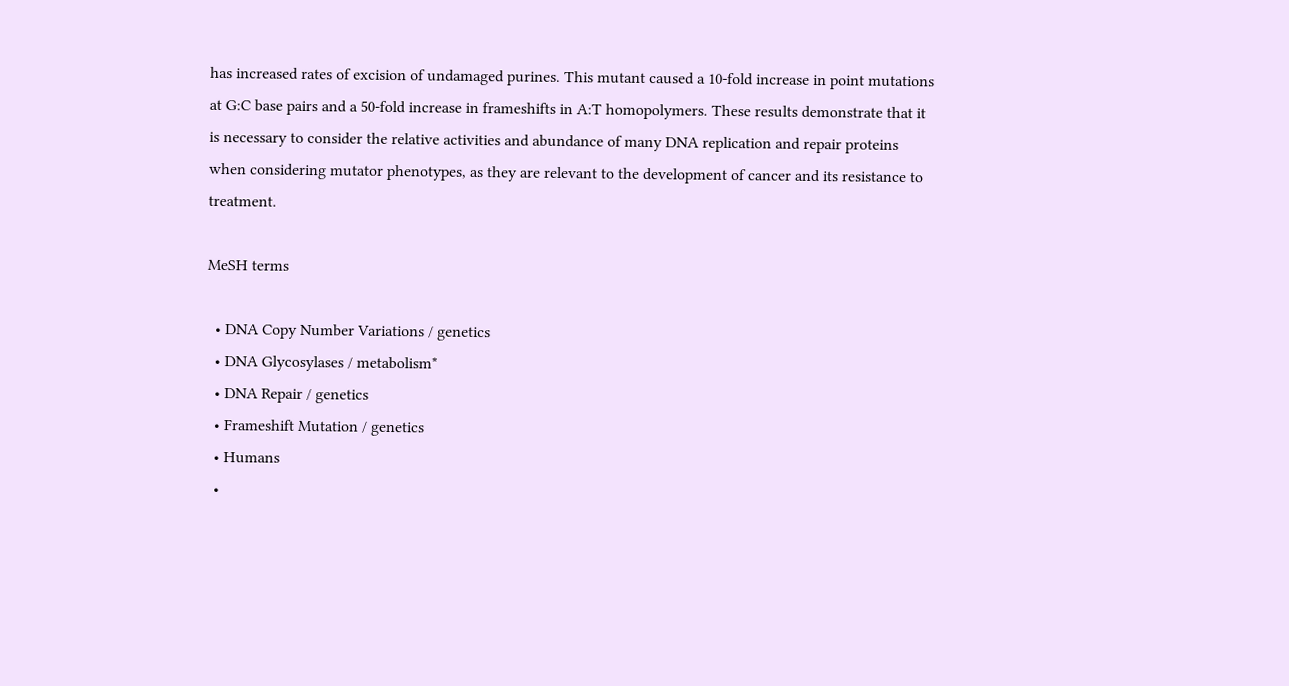has increased rates of excision of undamaged purines. This mutant caused a 10-fold increase in point mutations at G:C base pairs and a 50-fold increase in frameshifts in A:T homopolymers. These results demonstrate that it is necessary to consider the relative activities and abundance of many DNA replication and repair proteins when considering mutator phenotypes, as they are relevant to the development of cancer and its resistance to treatment.

MeSH terms

  • DNA Copy Number Variations / genetics
  • DNA Glycosylases / metabolism*
  • DNA Repair / genetics
  • Frameshift Mutation / genetics
  • Humans
  •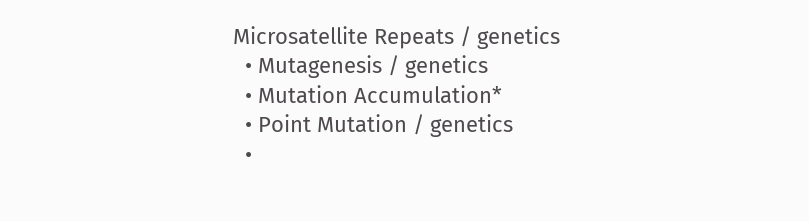Microsatellite Repeats / genetics
  • Mutagenesis / genetics
  • Mutation Accumulation*
  • Point Mutation / genetics
  •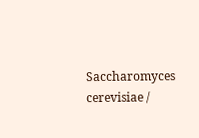Saccharomyces cerevisiae /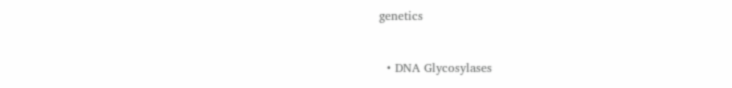genetics


  • DNA Glycosylases